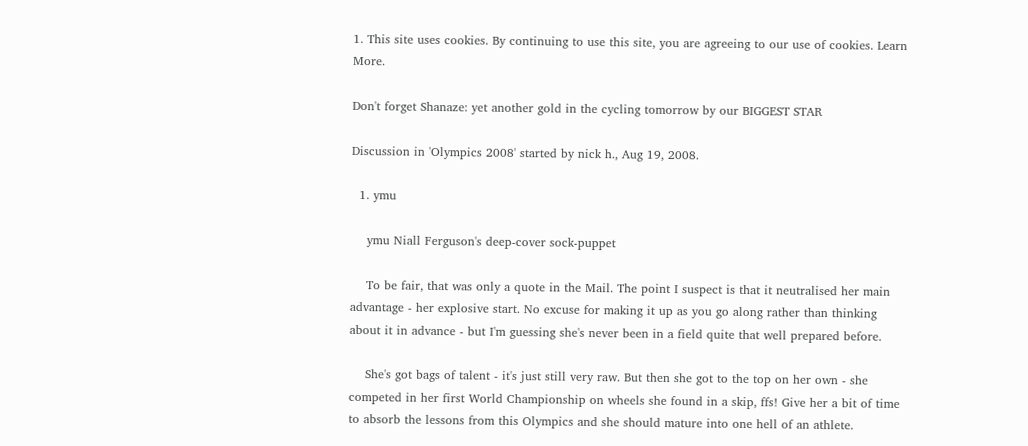1. This site uses cookies. By continuing to use this site, you are agreeing to our use of cookies. Learn More.

Don't forget Shanaze: yet another gold in the cycling tomorrow by our BIGGEST STAR

Discussion in 'Olympics 2008' started by nick h., Aug 19, 2008.

  1. ymu

    ymu Niall Ferguson's deep-cover sock-puppet

    To be fair, that was only a quote in the Mail. The point I suspect is that it neutralised her main advantage - her explosive start. No excuse for making it up as you go along rather than thinking about it in advance - but I'm guessing she's never been in a field quite that well prepared before.

    She's got bags of talent - it's just still very raw. But then she got to the top on her own - she competed in her first World Championship on wheels she found in a skip, ffs! Give her a bit of time to absorb the lessons from this Olympics and she should mature into one hell of an athlete.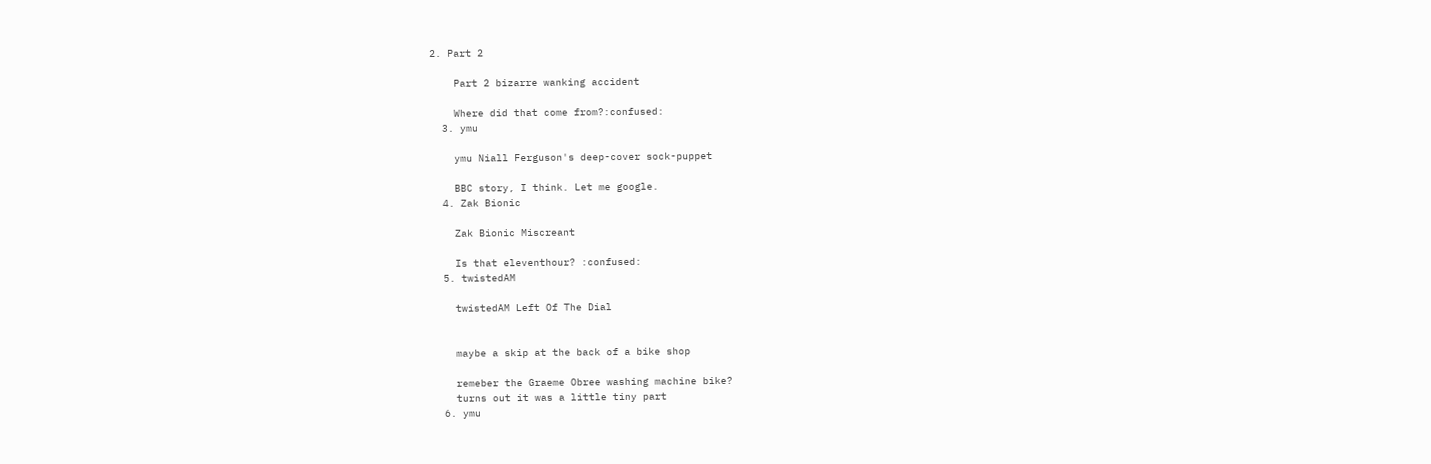2. Part 2

    Part 2 bizarre wanking accident

    Where did that come from?:confused:
  3. ymu

    ymu Niall Ferguson's deep-cover sock-puppet

    BBC story, I think. Let me google.
  4. Zak Bionic

    Zak Bionic Miscreant

    Is that eleventhour? :confused:
  5. twistedAM

    twistedAM Left Of The Dial


    maybe a skip at the back of a bike shop

    remeber the Graeme Obree washing machine bike?
    turns out it was a little tiny part
  6. ymu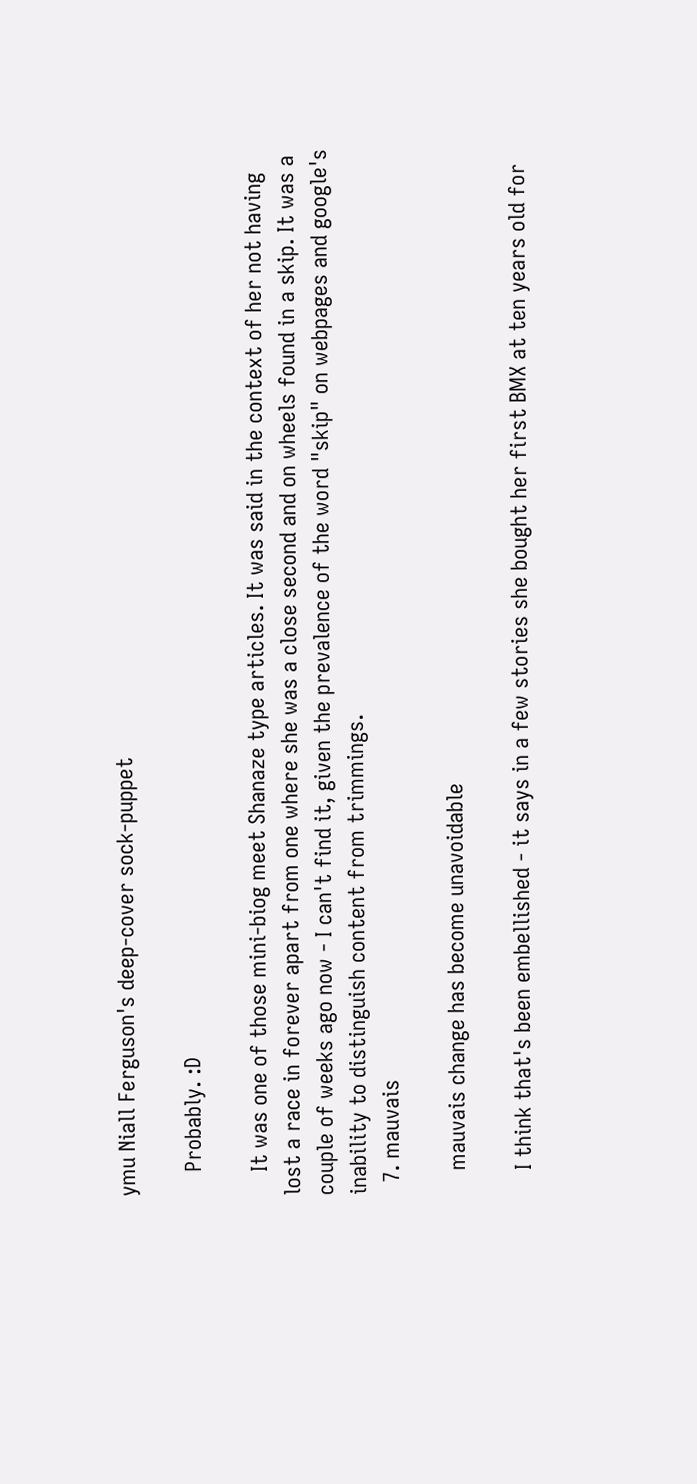ymu Niall Ferguson's deep-cover sock-puppet

    Probably. :D

    It was one of those mini-biog meet Shanaze type articles. It was said in the context of her not having lost a race in forever apart from one where she was a close second and on wheels found in a skip. It was a couple of weeks ago now - I can't find it, given the prevalence of the word "skip" on webpages and google's inability to distinguish content from trimmings.
  7. mauvais

    mauvais change has become unavoidable

    I think that's been embellished - it says in a few stories she bought her first BMX at ten years old for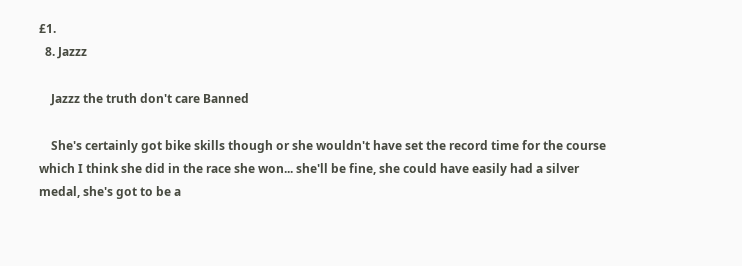£1.
  8. Jazzz

    Jazzz the truth don't care Banned

    She's certainly got bike skills though or she wouldn't have set the record time for the course which I think she did in the race she won... she'll be fine, she could have easily had a silver medal, she's got to be a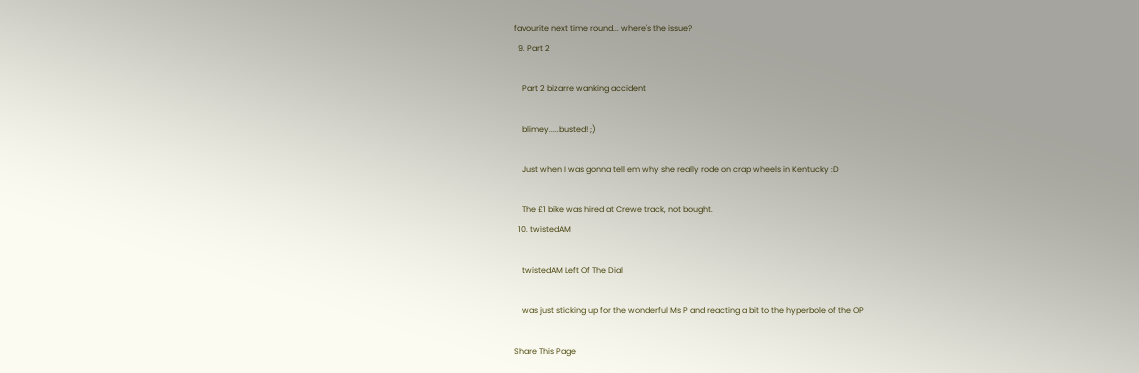favourite next time round... where's the issue?
  9. Part 2

    Part 2 bizarre wanking accident

    blimey.....busted! ;)

    Just when I was gonna tell em why she really rode on crap wheels in Kentucky :D

    The £1 bike was hired at Crewe track, not bought.
  10. twistedAM

    twistedAM Left Of The Dial

    was just sticking up for the wonderful Ms P and reacting a bit to the hyperbole of the OP

Share This Page